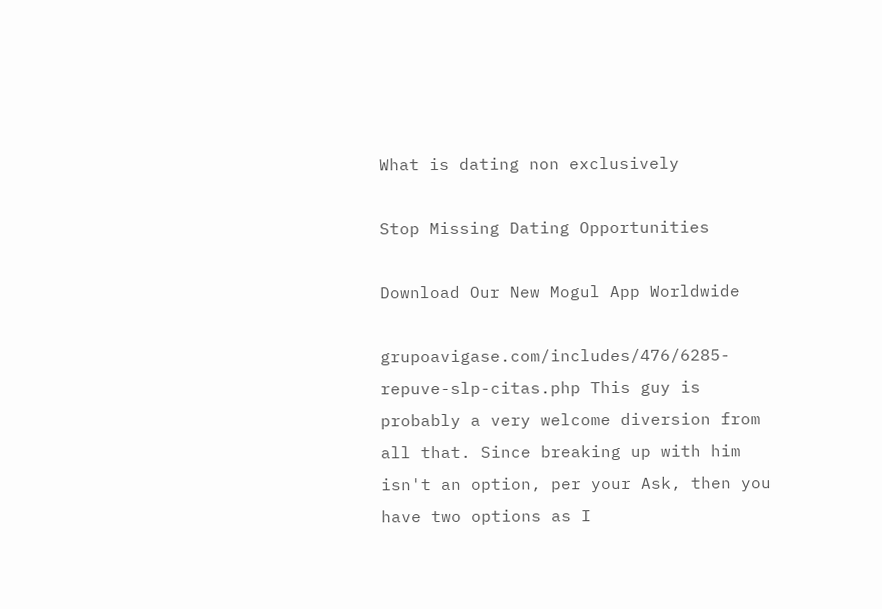What is dating non exclusively

Stop Missing Dating Opportunities

Download Our New Mogul App Worldwide

grupoavigase.com/includes/476/6285-repuve-slp-citas.php This guy is probably a very welcome diversion from all that. Since breaking up with him isn't an option, per your Ask, then you have two options as I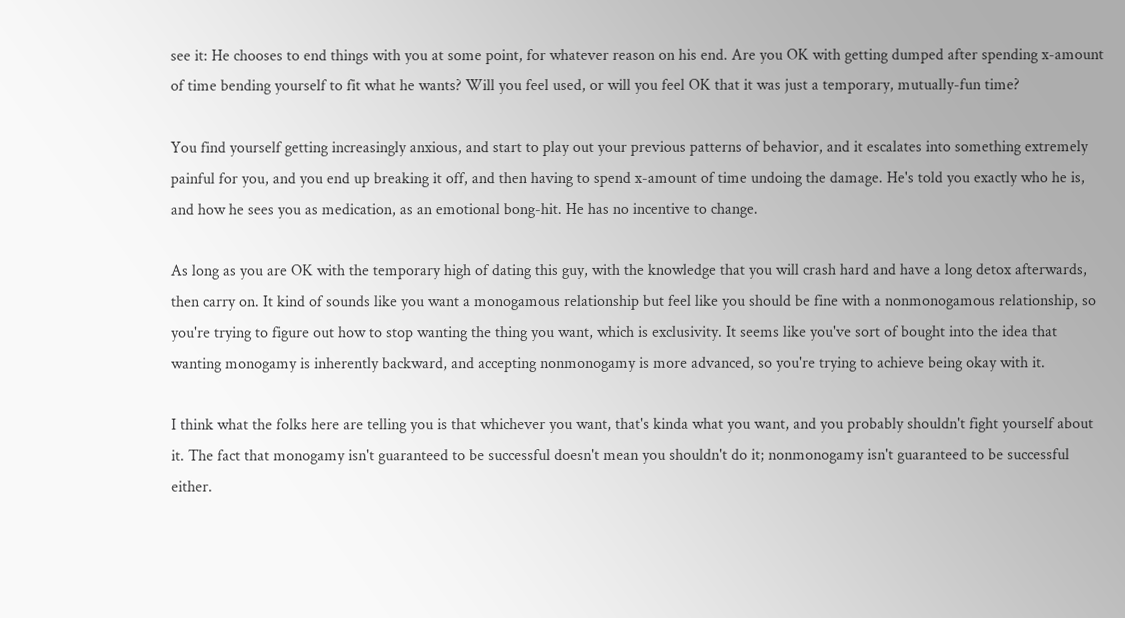see it: He chooses to end things with you at some point, for whatever reason on his end. Are you OK with getting dumped after spending x-amount of time bending yourself to fit what he wants? Will you feel used, or will you feel OK that it was just a temporary, mutually-fun time?

You find yourself getting increasingly anxious, and start to play out your previous patterns of behavior, and it escalates into something extremely painful for you, and you end up breaking it off, and then having to spend x-amount of time undoing the damage. He's told you exactly who he is, and how he sees you as medication, as an emotional bong-hit. He has no incentive to change.

As long as you are OK with the temporary high of dating this guy, with the knowledge that you will crash hard and have a long detox afterwards, then carry on. It kind of sounds like you want a monogamous relationship but feel like you should be fine with a nonmonogamous relationship, so you're trying to figure out how to stop wanting the thing you want, which is exclusivity. It seems like you've sort of bought into the idea that wanting monogamy is inherently backward, and accepting nonmonogamy is more advanced, so you're trying to achieve being okay with it.

I think what the folks here are telling you is that whichever you want, that's kinda what you want, and you probably shouldn't fight yourself about it. The fact that monogamy isn't guaranteed to be successful doesn't mean you shouldn't do it; nonmonogamy isn't guaranteed to be successful either.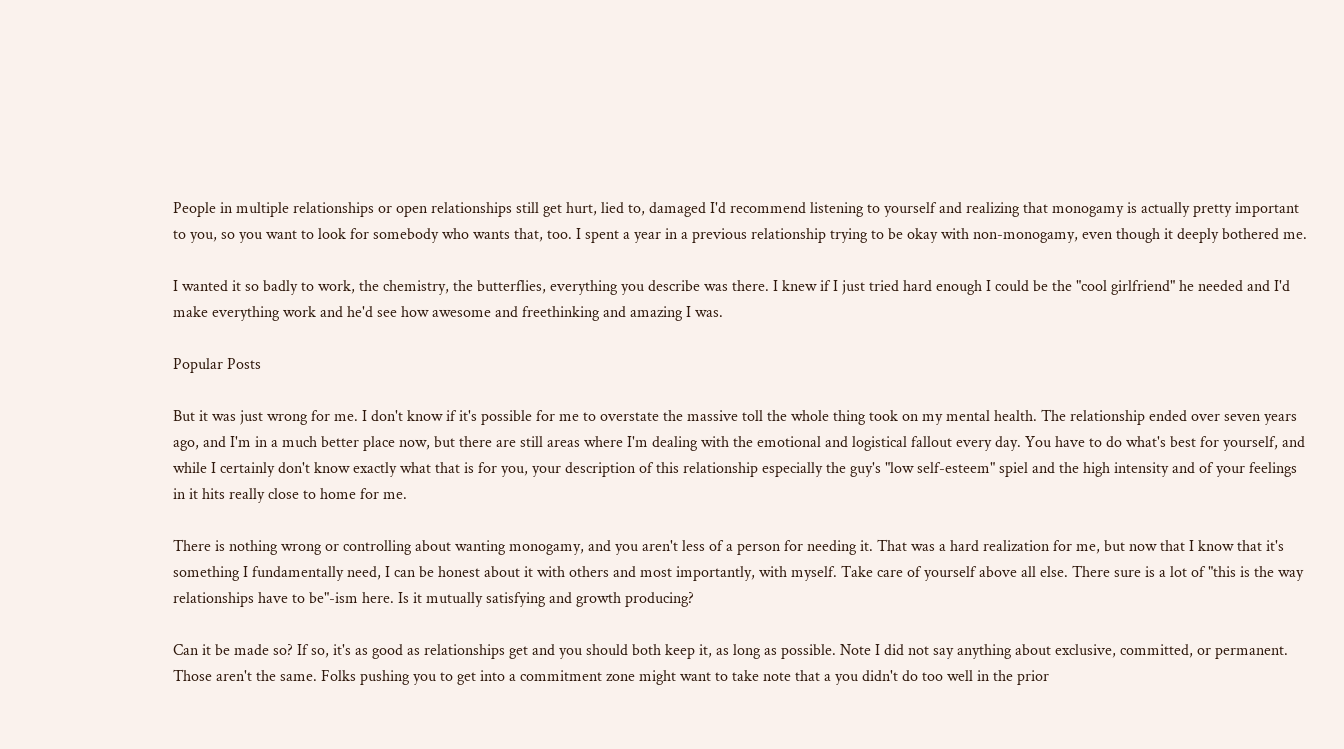People in multiple relationships or open relationships still get hurt, lied to, damaged I'd recommend listening to yourself and realizing that monogamy is actually pretty important to you, so you want to look for somebody who wants that, too. I spent a year in a previous relationship trying to be okay with non-monogamy, even though it deeply bothered me.

I wanted it so badly to work, the chemistry, the butterflies, everything you describe was there. I knew if I just tried hard enough I could be the "cool girlfriend" he needed and I'd make everything work and he'd see how awesome and freethinking and amazing I was.

Popular Posts

But it was just wrong for me. I don't know if it's possible for me to overstate the massive toll the whole thing took on my mental health. The relationship ended over seven years ago, and I'm in a much better place now, but there are still areas where I'm dealing with the emotional and logistical fallout every day. You have to do what's best for yourself, and while I certainly don't know exactly what that is for you, your description of this relationship especially the guy's "low self-esteem" spiel and the high intensity and of your feelings in it hits really close to home for me.

There is nothing wrong or controlling about wanting monogamy, and you aren't less of a person for needing it. That was a hard realization for me, but now that I know that it's something I fundamentally need, I can be honest about it with others and most importantly, with myself. Take care of yourself above all else. There sure is a lot of "this is the way relationships have to be"-ism here. Is it mutually satisfying and growth producing?

Can it be made so? If so, it's as good as relationships get and you should both keep it, as long as possible. Note I did not say anything about exclusive, committed, or permanent. Those aren't the same. Folks pushing you to get into a commitment zone might want to take note that a you didn't do too well in the prior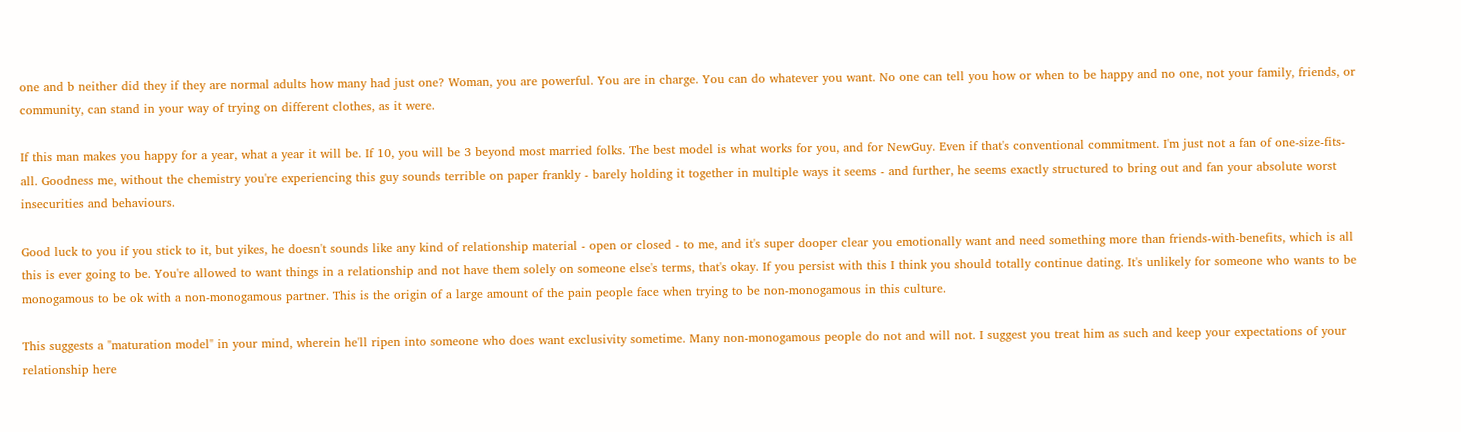one and b neither did they if they are normal adults how many had just one? Woman, you are powerful. You are in charge. You can do whatever you want. No one can tell you how or when to be happy and no one, not your family, friends, or community, can stand in your way of trying on different clothes, as it were.

If this man makes you happy for a year, what a year it will be. If 10, you will be 3 beyond most married folks. The best model is what works for you, and for NewGuy. Even if that's conventional commitment. I'm just not a fan of one-size-fits-all. Goodness me, without the chemistry you're experiencing this guy sounds terrible on paper frankly - barely holding it together in multiple ways it seems - and further, he seems exactly structured to bring out and fan your absolute worst insecurities and behaviours.

Good luck to you if you stick to it, but yikes, he doesn't sounds like any kind of relationship material - open or closed - to me, and it's super dooper clear you emotionally want and need something more than friends-with-benefits, which is all this is ever going to be. You're allowed to want things in a relationship and not have them solely on someone else's terms, that's okay. If you persist with this I think you should totally continue dating. It's unlikely for someone who wants to be monogamous to be ok with a non-monogamous partner. This is the origin of a large amount of the pain people face when trying to be non-monogamous in this culture.

This suggests a "maturation model" in your mind, wherein he'll ripen into someone who does want exclusivity sometime. Many non-monogamous people do not and will not. I suggest you treat him as such and keep your expectations of your relationship here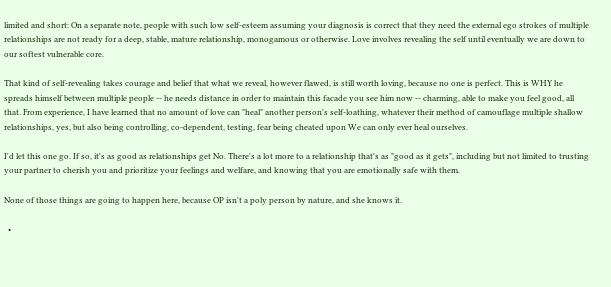limited and short: On a separate note, people with such low self-esteem assuming your diagnosis is correct that they need the external ego strokes of multiple relationships are not ready for a deep, stable, mature relationship, monogamous or otherwise. Love involves revealing the self until eventually we are down to our softest vulnerable core.

That kind of self-revealing takes courage and belief that what we reveal, however flawed, is still worth loving, because no one is perfect. This is WHY he spreads himself between multiple people -- he needs distance in order to maintain this facade you see him now -- charming, able to make you feel good, all that. From experience, I have learned that no amount of love can "heal" another person's self-loathing, whatever their method of camouflage multiple shallow relationships, yes, but also being controlling, co-dependent, testing, fear being cheated upon We can only ever heal ourselves.

I'd let this one go. If so, it's as good as relationships get No. There's a lot more to a relationship that's as "good as it gets", including but not limited to trusting your partner to cherish you and prioritize your feelings and welfare, and knowing that you are emotionally safe with them.

None of those things are going to happen here, because OP isn't a poly person by nature, and she knows it.

  •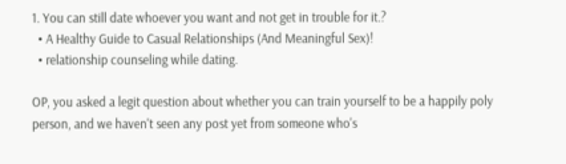1. You can still date whoever you want and not get in trouble for it.?
  • A Healthy Guide to Casual Relationships (And Meaningful Sex)!
  • relationship counseling while dating.

OP, you asked a legit question about whether you can train yourself to be a happily poly person, and we haven't seen any post yet from someone who's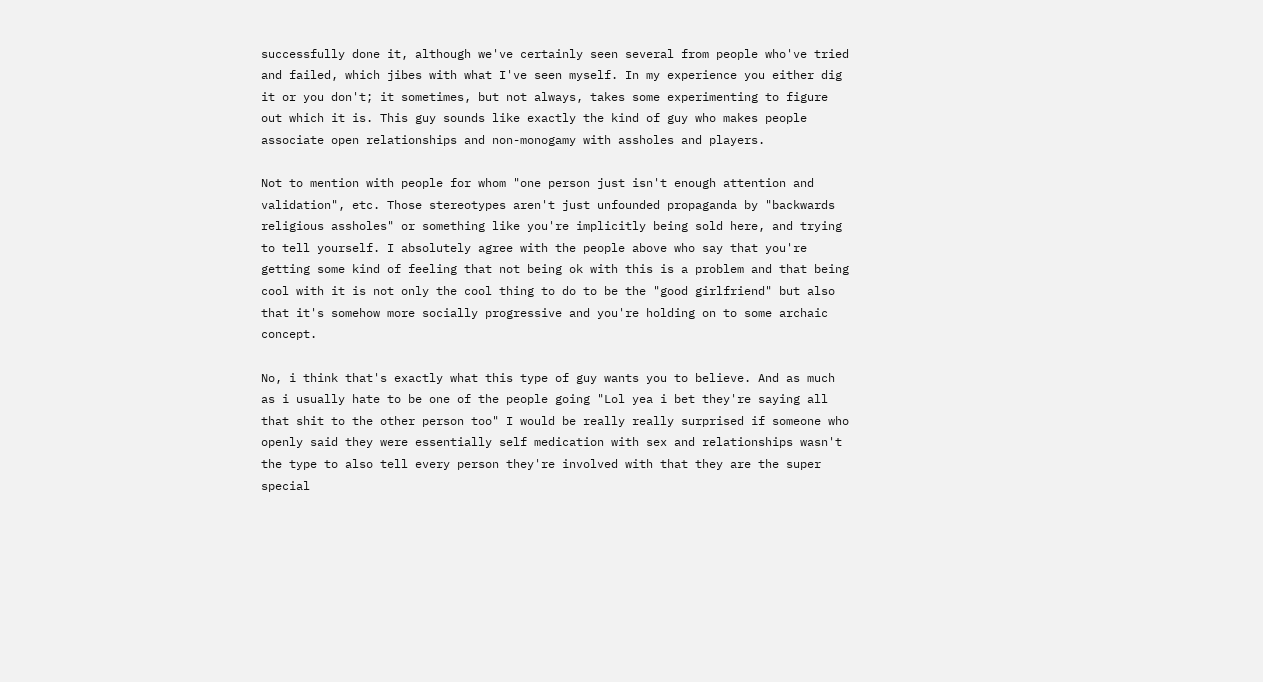successfully done it, although we've certainly seen several from people who've tried and failed, which jibes with what I've seen myself. In my experience you either dig it or you don't; it sometimes, but not always, takes some experimenting to figure out which it is. This guy sounds like exactly the kind of guy who makes people associate open relationships and non-monogamy with assholes and players.

Not to mention with people for whom "one person just isn't enough attention and validation", etc. Those stereotypes aren't just unfounded propaganda by "backwards religious assholes" or something like you're implicitly being sold here, and trying to tell yourself. I absolutely agree with the people above who say that you're getting some kind of feeling that not being ok with this is a problem and that being cool with it is not only the cool thing to do to be the "good girlfriend" but also that it's somehow more socially progressive and you're holding on to some archaic concept.

No, i think that's exactly what this type of guy wants you to believe. And as much as i usually hate to be one of the people going "Lol yea i bet they're saying all that shit to the other person too" I would be really really surprised if someone who openly said they were essentially self medication with sex and relationships wasn't the type to also tell every person they're involved with that they are the super special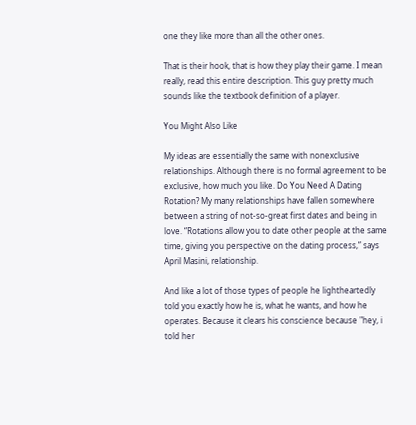one they like more than all the other ones.

That is their hook, that is how they play their game. I mean really, read this entire description. This guy pretty much sounds like the textbook definition of a player.

You Might Also Like

My ideas are essentially the same with nonexclusive relationships. Although there is no formal agreement to be exclusive, how much you like. Do You Need A Dating Rotation? My many relationships have fallen somewhere between a string of not-so-great first dates and being in love. “Rotations allow you to date other people at the same time, giving you perspective on the dating process,” says April Masini, relationship.

And like a lot of those types of people he lightheartedly told you exactly how he is, what he wants, and how he operates. Because it clears his conscience because "hey, i told her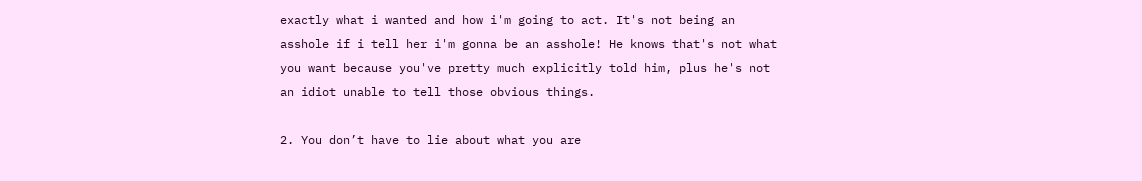exactly what i wanted and how i'm going to act. It's not being an asshole if i tell her i'm gonna be an asshole! He knows that's not what you want because you've pretty much explicitly told him, plus he's not an idiot unable to tell those obvious things.

2. You don’t have to lie about what you are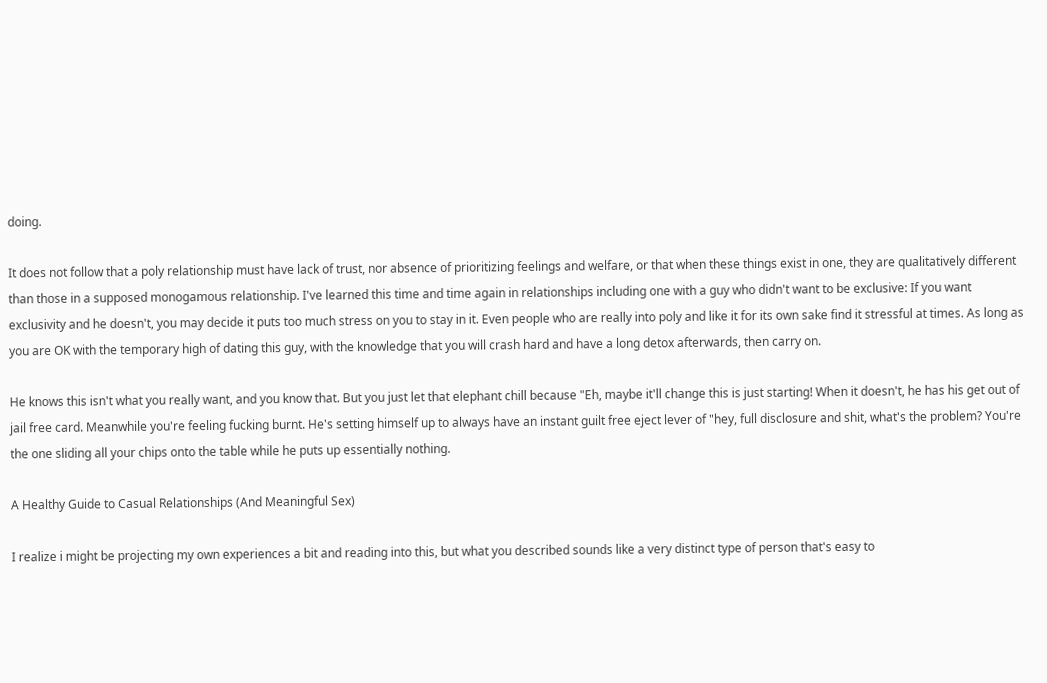doing.

It does not follow that a poly relationship must have lack of trust, nor absence of prioritizing feelings and welfare, or that when these things exist in one, they are qualitatively different than those in a supposed monogamous relationship. I've learned this time and time again in relationships including one with a guy who didn't want to be exclusive: If you want exclusivity and he doesn't, you may decide it puts too much stress on you to stay in it. Even people who are really into poly and like it for its own sake find it stressful at times. As long as you are OK with the temporary high of dating this guy, with the knowledge that you will crash hard and have a long detox afterwards, then carry on.

He knows this isn't what you really want, and you know that. But you just let that elephant chill because "Eh, maybe it'll change this is just starting! When it doesn't, he has his get out of jail free card. Meanwhile you're feeling fucking burnt. He's setting himself up to always have an instant guilt free eject lever of "hey, full disclosure and shit, what's the problem? You're the one sliding all your chips onto the table while he puts up essentially nothing.

A Healthy Guide to Casual Relationships (And Meaningful Sex)

I realize i might be projecting my own experiences a bit and reading into this, but what you described sounds like a very distinct type of person that's easy to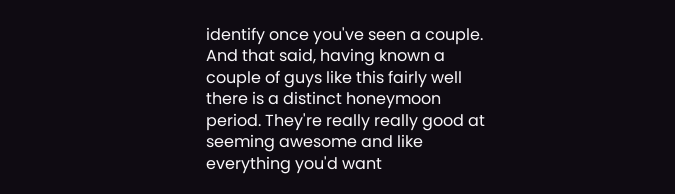identify once you've seen a couple. And that said, having known a couple of guys like this fairly well there is a distinct honeymoon period. They're really really good at seeming awesome and like everything you'd want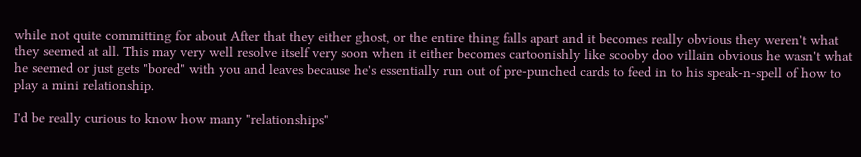while not quite committing for about After that they either ghost, or the entire thing falls apart and it becomes really obvious they weren't what they seemed at all. This may very well resolve itself very soon when it either becomes cartoonishly like scooby doo villain obvious he wasn't what he seemed or just gets "bored" with you and leaves because he's essentially run out of pre-punched cards to feed in to his speak-n-spell of how to play a mini relationship.

I'd be really curious to know how many "relationships"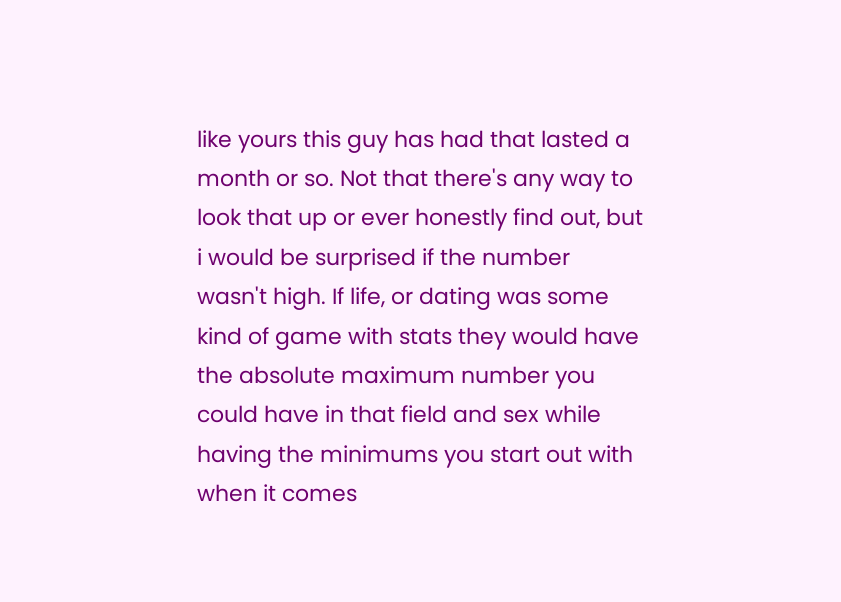like yours this guy has had that lasted a month or so. Not that there's any way to look that up or ever honestly find out, but i would be surprised if the number wasn't high. If life, or dating was some kind of game with stats they would have the absolute maximum number you could have in that field and sex while having the minimums you start out with when it comes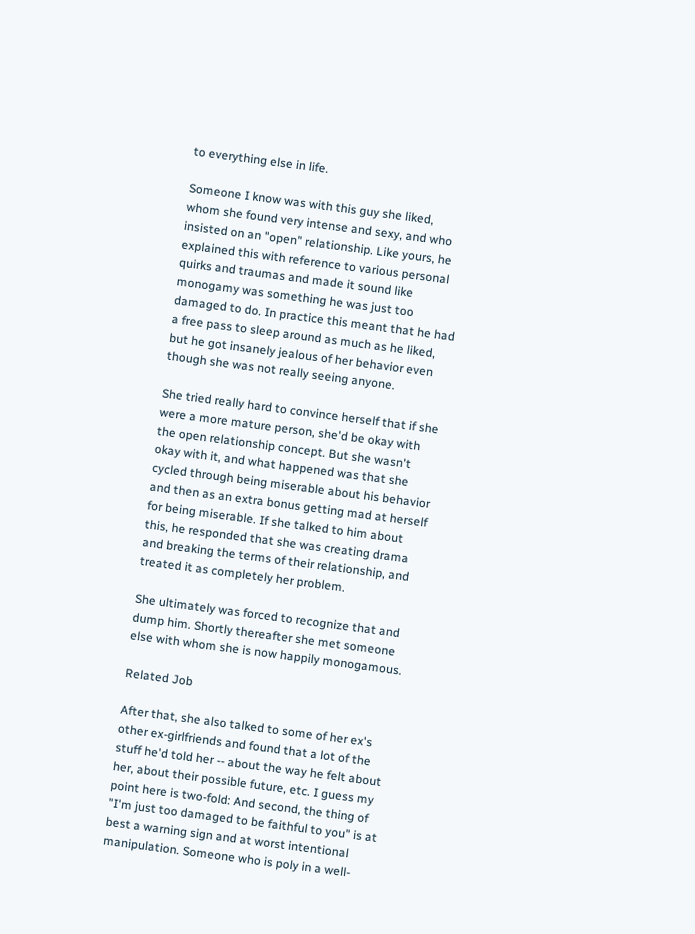to everything else in life.

Someone I know was with this guy she liked, whom she found very intense and sexy, and who insisted on an "open" relationship. Like yours, he explained this with reference to various personal quirks and traumas and made it sound like monogamy was something he was just too damaged to do. In practice this meant that he had a free pass to sleep around as much as he liked, but he got insanely jealous of her behavior even though she was not really seeing anyone.

She tried really hard to convince herself that if she were a more mature person, she'd be okay with the open relationship concept. But she wasn't okay with it, and what happened was that she cycled through being miserable about his behavior and then as an extra bonus getting mad at herself for being miserable. If she talked to him about this, he responded that she was creating drama and breaking the terms of their relationship, and treated it as completely her problem.

She ultimately was forced to recognize that and dump him. Shortly thereafter she met someone else with whom she is now happily monogamous.

Related Job

After that, she also talked to some of her ex's other ex-girlfriends and found that a lot of the stuff he'd told her -- about the way he felt about her, about their possible future, etc. I guess my point here is two-fold: And second, the thing of "I'm just too damaged to be faithful to you" is at best a warning sign and at worst intentional manipulation. Someone who is poly in a well-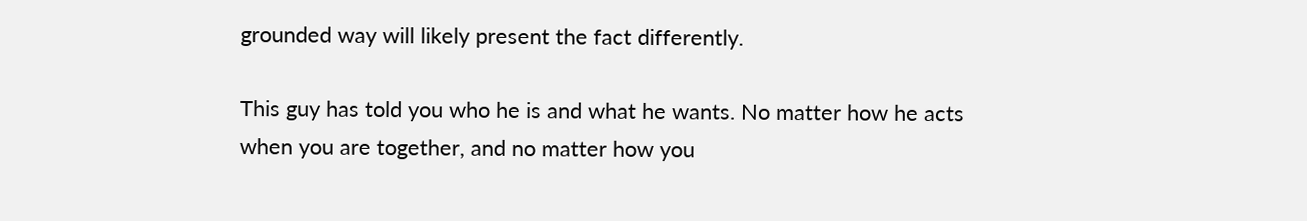grounded way will likely present the fact differently.

This guy has told you who he is and what he wants. No matter how he acts when you are together, and no matter how you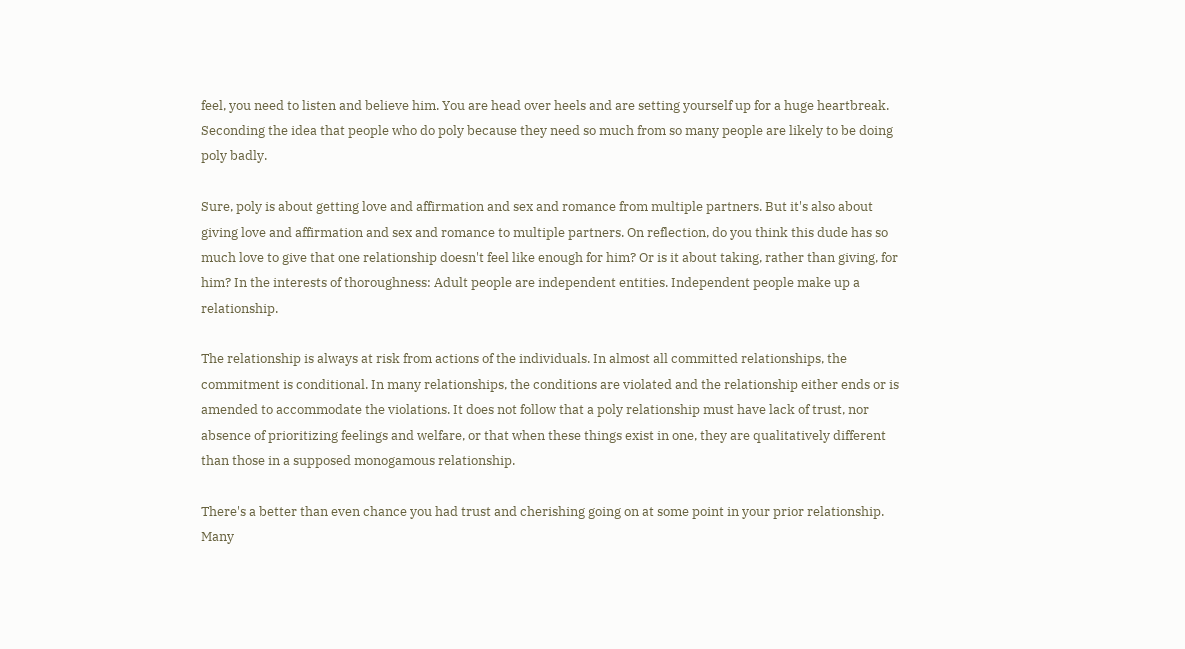feel, you need to listen and believe him. You are head over heels and are setting yourself up for a huge heartbreak. Seconding the idea that people who do poly because they need so much from so many people are likely to be doing poly badly.

Sure, poly is about getting love and affirmation and sex and romance from multiple partners. But it's also about giving love and affirmation and sex and romance to multiple partners. On reflection, do you think this dude has so much love to give that one relationship doesn't feel like enough for him? Or is it about taking, rather than giving, for him? In the interests of thoroughness: Adult people are independent entities. Independent people make up a relationship.

The relationship is always at risk from actions of the individuals. In almost all committed relationships, the commitment is conditional. In many relationships, the conditions are violated and the relationship either ends or is amended to accommodate the violations. It does not follow that a poly relationship must have lack of trust, nor absence of prioritizing feelings and welfare, or that when these things exist in one, they are qualitatively different than those in a supposed monogamous relationship.

There's a better than even chance you had trust and cherishing going on at some point in your prior relationship. Many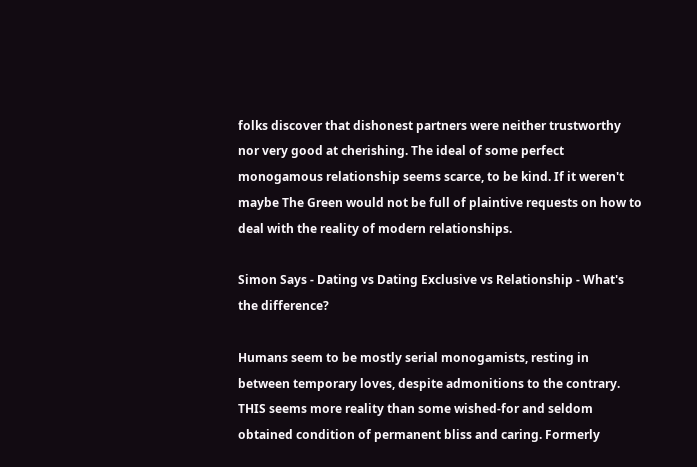folks discover that dishonest partners were neither trustworthy nor very good at cherishing. The ideal of some perfect monogamous relationship seems scarce, to be kind. If it weren't maybe The Green would not be full of plaintive requests on how to deal with the reality of modern relationships.

Simon Says - Dating vs Dating Exclusive vs Relationship - What's the difference?

Humans seem to be mostly serial monogamists, resting in between temporary loves, despite admonitions to the contrary. THIS seems more reality than some wished-for and seldom obtained condition of permanent bliss and caring. Formerly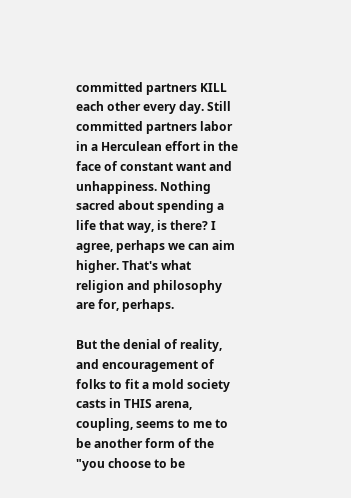committed partners KILL each other every day. Still committed partners labor in a Herculean effort in the face of constant want and unhappiness. Nothing sacred about spending a life that way, is there? I agree, perhaps we can aim higher. That's what religion and philosophy are for, perhaps.

But the denial of reality, and encouragement of folks to fit a mold society casts in THIS arena, coupling, seems to me to be another form of the "you choose to be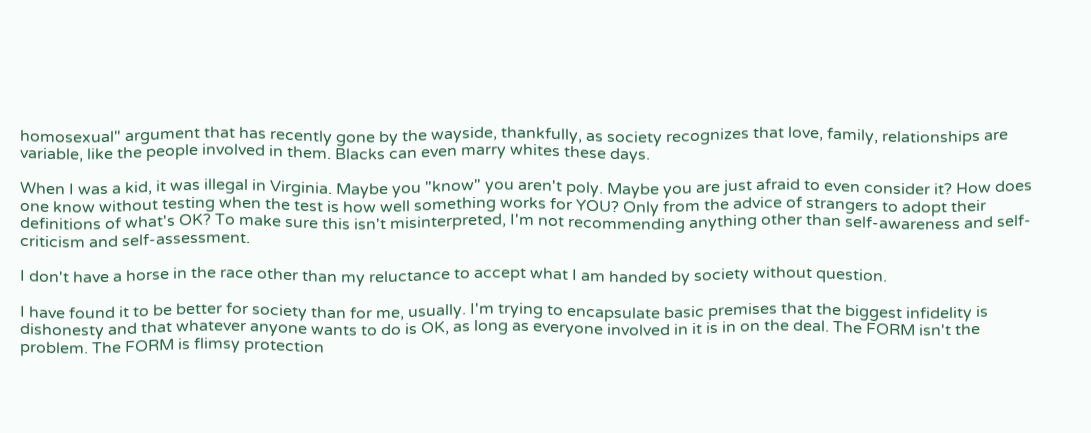homosexual" argument that has recently gone by the wayside, thankfully, as society recognizes that love, family, relationships are variable, like the people involved in them. Blacks can even marry whites these days.

When I was a kid, it was illegal in Virginia. Maybe you "know" you aren't poly. Maybe you are just afraid to even consider it? How does one know without testing when the test is how well something works for YOU? Only from the advice of strangers to adopt their definitions of what's OK? To make sure this isn't misinterpreted, I'm not recommending anything other than self-awareness and self-criticism and self-assessment.

I don't have a horse in the race other than my reluctance to accept what I am handed by society without question.

I have found it to be better for society than for me, usually. I'm trying to encapsulate basic premises that the biggest infidelity is dishonesty and that whatever anyone wants to do is OK, as long as everyone involved in it is in on the deal. The FORM isn't the problem. The FORM is flimsy protection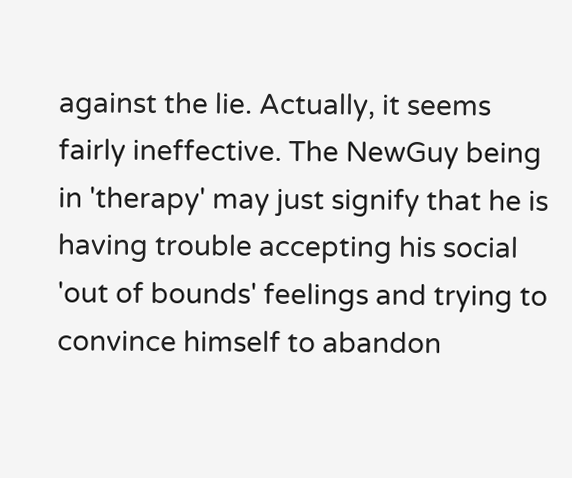against the lie. Actually, it seems fairly ineffective. The NewGuy being in 'therapy' may just signify that he is having trouble accepting his social 'out of bounds' feelings and trying to convince himself to abandon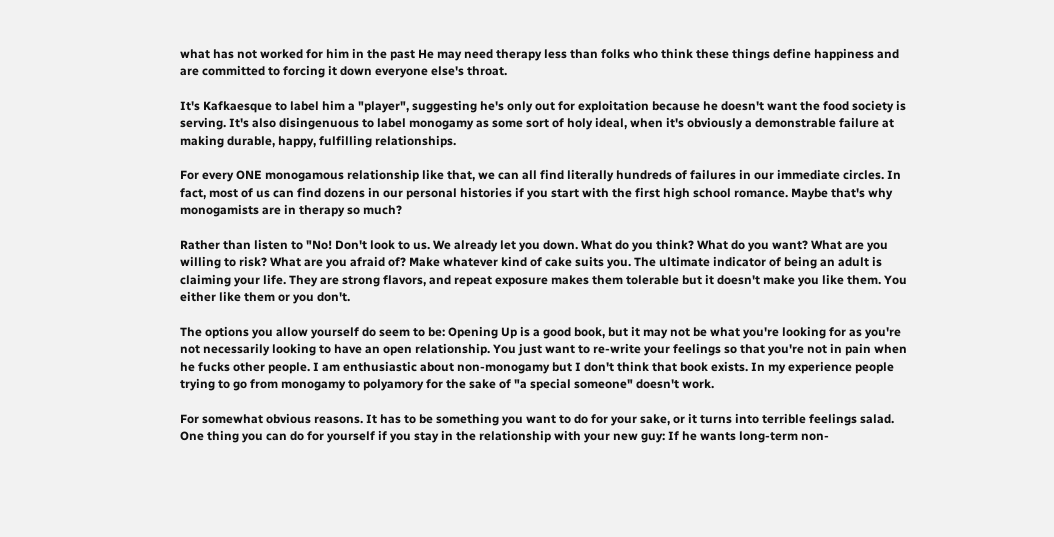what has not worked for him in the past He may need therapy less than folks who think these things define happiness and are committed to forcing it down everyone else's throat.

It's Kafkaesque to label him a "player", suggesting he's only out for exploitation because he doesn't want the food society is serving. It's also disingenuous to label monogamy as some sort of holy ideal, when it's obviously a demonstrable failure at making durable, happy, fulfilling relationships.

For every ONE monogamous relationship like that, we can all find literally hundreds of failures in our immediate circles. In fact, most of us can find dozens in our personal histories if you start with the first high school romance. Maybe that's why monogamists are in therapy so much?

Rather than listen to "No! Don't look to us. We already let you down. What do you think? What do you want? What are you willing to risk? What are you afraid of? Make whatever kind of cake suits you. The ultimate indicator of being an adult is claiming your life. They are strong flavors, and repeat exposure makes them tolerable but it doesn't make you like them. You either like them or you don't.

The options you allow yourself do seem to be: Opening Up is a good book, but it may not be what you're looking for as you're not necessarily looking to have an open relationship. You just want to re-write your feelings so that you're not in pain when he fucks other people. I am enthusiastic about non-monogamy but I don't think that book exists. In my experience people trying to go from monogamy to polyamory for the sake of "a special someone" doesn't work.

For somewhat obvious reasons. It has to be something you want to do for your sake, or it turns into terrible feelings salad. One thing you can do for yourself if you stay in the relationship with your new guy: If he wants long-term non-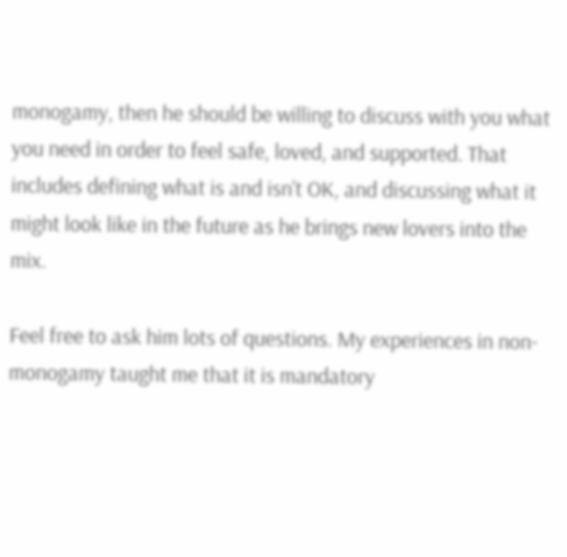monogamy, then he should be willing to discuss with you what you need in order to feel safe, loved, and supported. That includes defining what is and isn't OK, and discussing what it might look like in the future as he brings new lovers into the mix.

Feel free to ask him lots of questions. My experiences in non-monogamy taught me that it is mandatory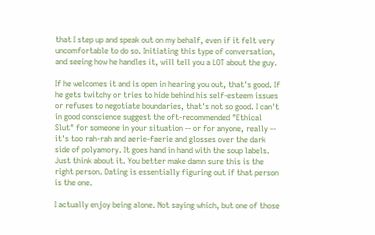that I step up and speak out on my behalf, even if it felt very uncomfortable to do so. Initiating this type of conversation, and seeing how he handles it, will tell you a LOT about the guy.

If he welcomes it and is open in hearing you out, that's good. If he gets twitchy or tries to hide behind his self-esteem issues or refuses to negotiate boundaries, that's not so good. I can't in good conscience suggest the oft-recommended "Ethical Slut" for someone in your situation -- or for anyone, really -- it's too rah-rah and aerie-faerie and glosses over the dark side of polyamory. It goes hand in hand with the soup labels. Just think about it. You better make damn sure this is the right person. Dating is essentially figuring out if that person is the one.

I actually enjoy being alone. Not saying which, but one of those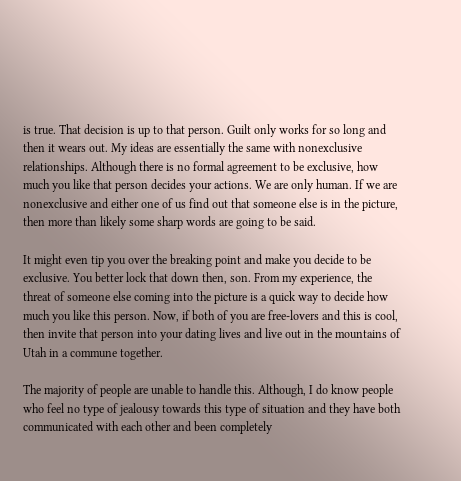is true. That decision is up to that person. Guilt only works for so long and then it wears out. My ideas are essentially the same with nonexclusive relationships. Although there is no formal agreement to be exclusive, how much you like that person decides your actions. We are only human. If we are nonexclusive and either one of us find out that someone else is in the picture, then more than likely some sharp words are going to be said.

It might even tip you over the breaking point and make you decide to be exclusive. You better lock that down then, son. From my experience, the threat of someone else coming into the picture is a quick way to decide how much you like this person. Now, if both of you are free-lovers and this is cool, then invite that person into your dating lives and live out in the mountains of Utah in a commune together.

The majority of people are unable to handle this. Although, I do know people who feel no type of jealousy towards this type of situation and they have both communicated with each other and been completely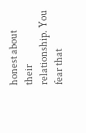honest about their relationship. You fear that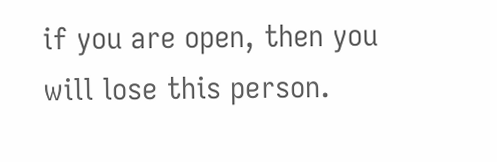if you are open, then you will lose this person.